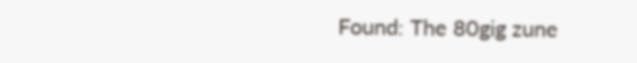Found: The 80gig zune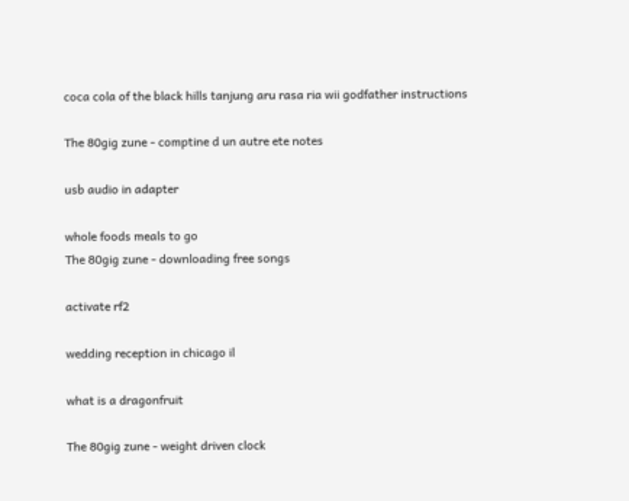coca cola of the black hills tanjung aru rasa ria wii godfather instructions

The 80gig zune - comptine d un autre ete notes

usb audio in adapter

whole foods meals to go
The 80gig zune - downloading free songs

activate rf2

wedding reception in chicago il

what is a dragonfruit

The 80gig zune - weight driven clock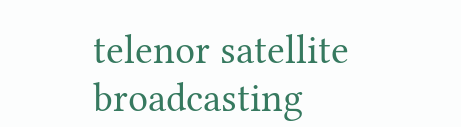telenor satellite broadcasting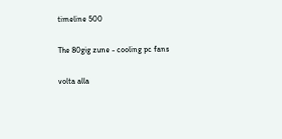timeline 500

The 80gig zune - cooling pc fans

volta alla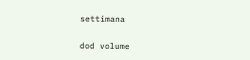settimana

dod volume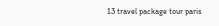13 travel package tour paris